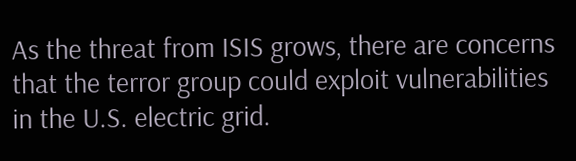As the threat from ISIS grows, there are concerns that the terror group could exploit vulnerabilities in the U.S. electric grid.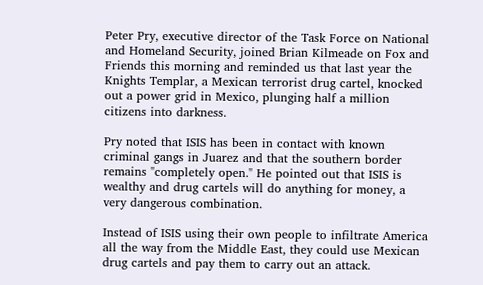Peter Pry, executive director of the Task Force on National and Homeland Security, joined Brian Kilmeade on Fox and Friends this morning and reminded us that last year the Knights Templar, a Mexican terrorist drug cartel, knocked out a power grid in Mexico, plunging half a million citizens into darkness.

Pry noted that ISIS has been in contact with known criminal gangs in Juarez and that the southern border remains "completely open." He pointed out that ISIS is wealthy and drug cartels will do anything for money, a very dangerous combination.

Instead of ISIS using their own people to infiltrate America all the way from the Middle East, they could use Mexican drug cartels and pay them to carry out an attack.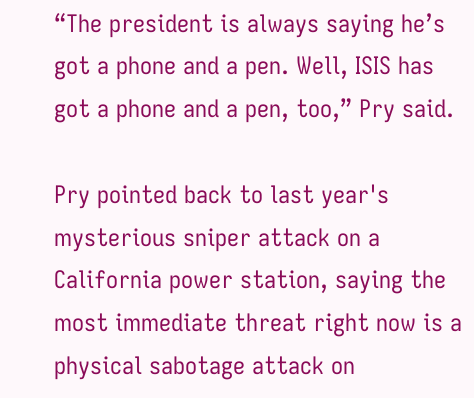“The president is always saying he’s got a phone and a pen. Well, ISIS has got a phone and a pen, too,” Pry said.

Pry pointed back to last year's mysterious sniper attack on a California power station, saying the most immediate threat right now is a physical sabotage attack on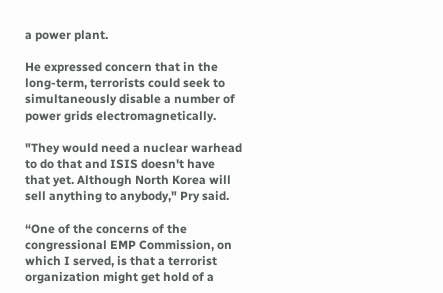a power plant.

He expressed concern that in the long-term, terrorists could seek to simultaneously disable a number of power grids electromagnetically.

"They would need a nuclear warhead to do that and ISIS doesn't have that yet. Although North Korea will sell anything to anybody," Pry said.

“One of the concerns of the congressional EMP Commission, on which I served, is that a terrorist organization might get hold of a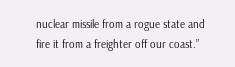nuclear missile from a rogue state and fire it from a freighter off our coast.”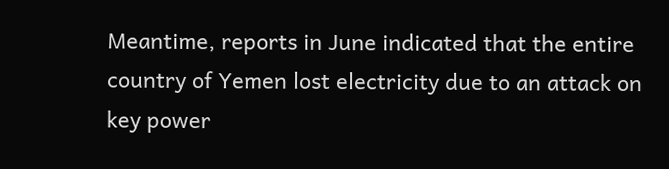Meantime, reports in June indicated that the entire country of Yemen lost electricity due to an attack on key power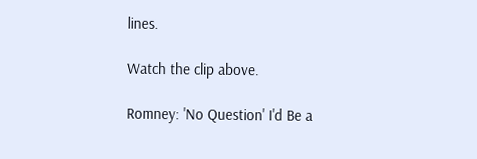lines.

Watch the clip above.

Romney: 'No Question' I'd Be a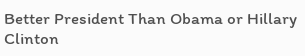Better President Than Obama or Hillary Clinton